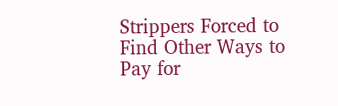Strippers Forced to Find Other Ways to Pay for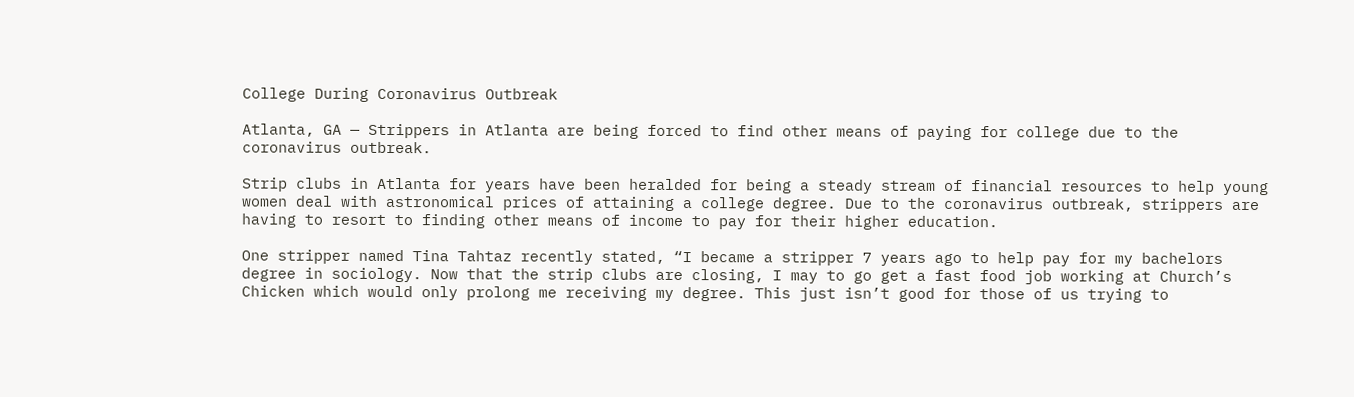College During Coronavirus Outbreak

Atlanta, GA — Strippers in Atlanta are being forced to find other means of paying for college due to the coronavirus outbreak.

Strip clubs in Atlanta for years have been heralded for being a steady stream of financial resources to help young women deal with astronomical prices of attaining a college degree. Due to the coronavirus outbreak, strippers are having to resort to finding other means of income to pay for their higher education.

One stripper named Tina Tahtaz recently stated, “I became a stripper 7 years ago to help pay for my bachelors degree in sociology. Now that the strip clubs are closing, I may to go get a fast food job working at Church’s Chicken which would only prolong me receiving my degree. This just isn’t good for those of us trying to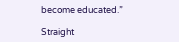become educated.”

Straight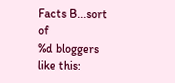Facts B...sort of
%d bloggers like this: